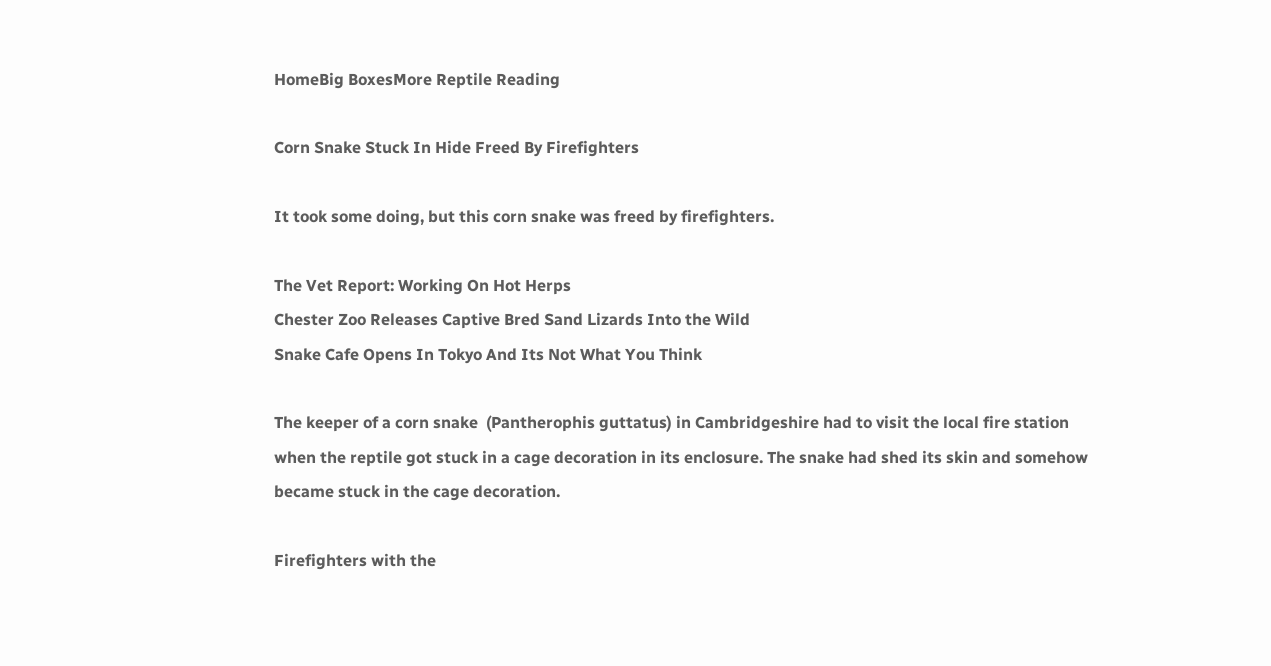HomeBig BoxesMore Reptile Reading

Corn Snake Stuck In Hide Freed By Firefighters

It took some doing, but this corn snake was freed by firefighters.

The Vet Report: Working On Hot Herps
Chester Zoo Releases Captive Bred Sand Lizards Into the Wild
Snake Cafe Opens In Tokyo And Its Not What You Think

The keeper of a corn snake  (Pantherophis guttatus) in Cambridgeshire had to visit the local fire station when the reptile got stuck in a cage decoration in its enclosure. The snake had shed its skin and somehow became stuck in the cage decoration.

Firefighters with the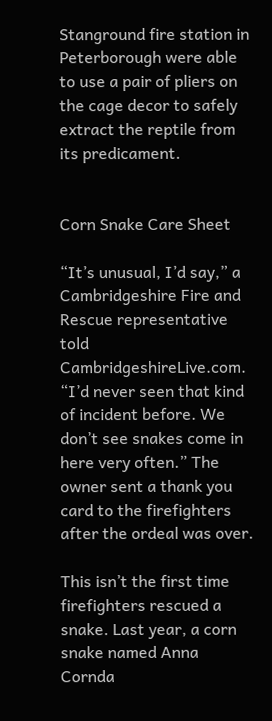Stanground fire station in Peterborough were able to use a pair of pliers on the cage decor to safely extract the reptile from its predicament.


Corn Snake Care Sheet

“It’s unusual, I’d say,” a Cambridgeshire Fire and Rescue representative told CambridgeshireLive.com. “I’d never seen that kind of incident before. We don’t see snakes come in here very often.” The owner sent a thank you card to the firefighters after the ordeal was over.

This isn’t the first time firefighters rescued a snake. Last year, a corn snake named Anna Cornda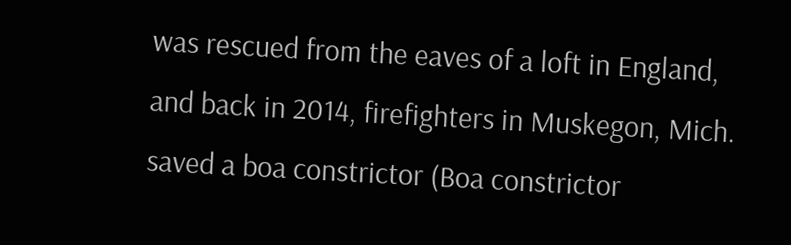was rescued from the eaves of a loft in England, and back in 2014, firefighters in Muskegon, Mich. saved a boa constrictor (Boa constrictor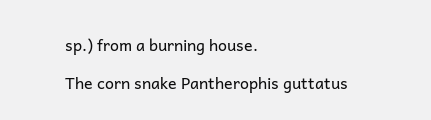sp.) from a burning house.

The corn snake Pantherophis guttatus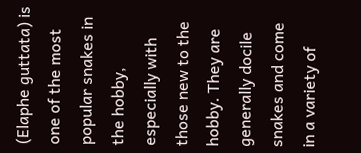(Elaphe guttata) is one of the most popular snakes in the hobby, especially with those new to the hobby. They are generally docile snakes and come in a variety of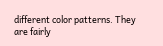different color patterns. They are fairly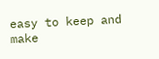easy to keep and make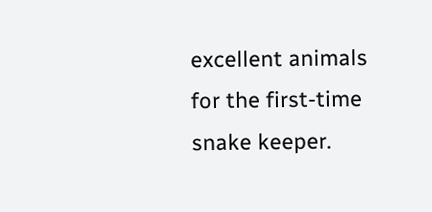excellent animals for the first-time snake keeper.